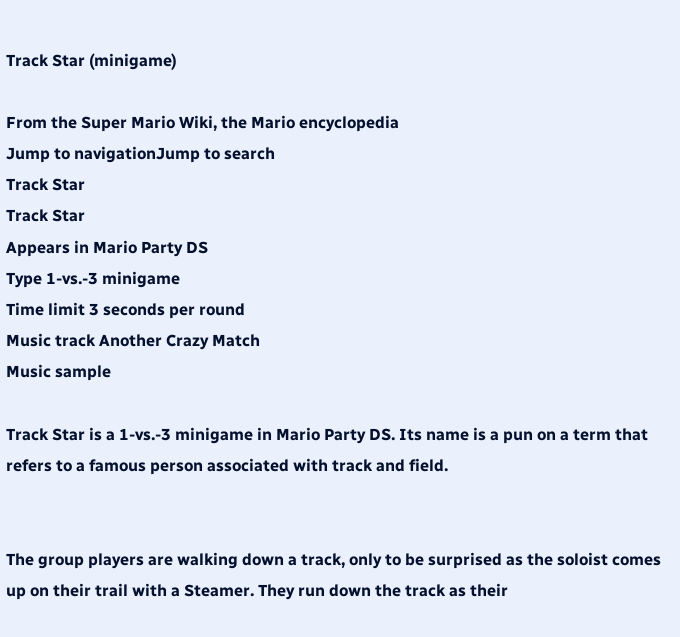Track Star (minigame)

From the Super Mario Wiki, the Mario encyclopedia
Jump to navigationJump to search
Track Star
Track Star
Appears in Mario Party DS
Type 1-vs.-3 minigame
Time limit 3 seconds per round
Music track Another Crazy Match
Music sample

Track Star is a 1-vs.-3 minigame in Mario Party DS. Its name is a pun on a term that refers to a famous person associated with track and field.


The group players are walking down a track, only to be surprised as the soloist comes up on their trail with a Steamer. They run down the track as their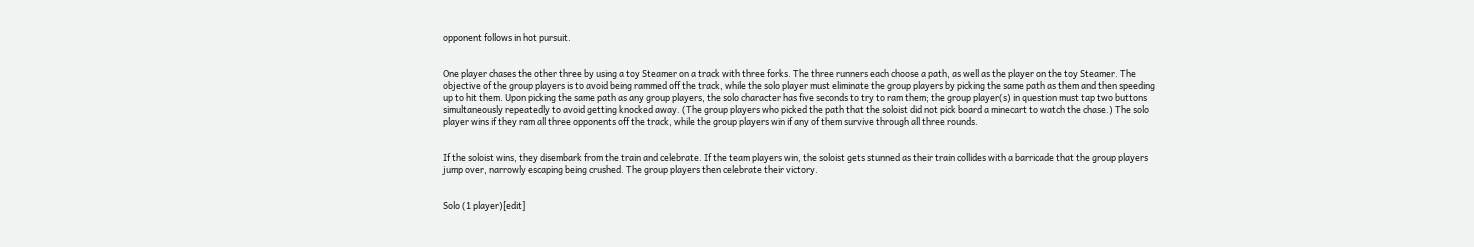opponent follows in hot pursuit.


One player chases the other three by using a toy Steamer on a track with three forks. The three runners each choose a path, as well as the player on the toy Steamer. The objective of the group players is to avoid being rammed off the track, while the solo player must eliminate the group players by picking the same path as them and then speeding up to hit them. Upon picking the same path as any group players, the solo character has five seconds to try to ram them; the group player(s) in question must tap two buttons simultaneously repeatedly to avoid getting knocked away. (The group players who picked the path that the soloist did not pick board a minecart to watch the chase.) The solo player wins if they ram all three opponents off the track, while the group players win if any of them survive through all three rounds.


If the soloist wins, they disembark from the train and celebrate. If the team players win, the soloist gets stunned as their train collides with a barricade that the group players jump over, narrowly escaping being crushed. The group players then celebrate their victory.


Solo (1 player)[edit]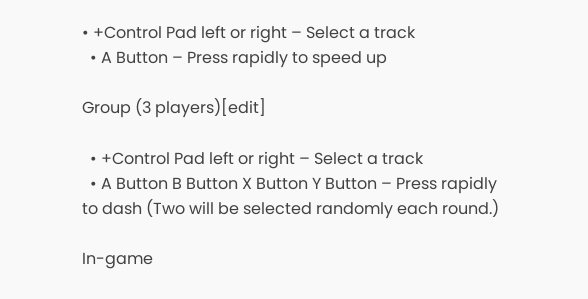• +Control Pad left or right – Select a track
  • A Button – Press rapidly to speed up

Group (3 players)[edit]

  • +Control Pad left or right – Select a track
  • A Button B Button X Button Y Button – Press rapidly to dash (Two will be selected randomly each round.)

In-game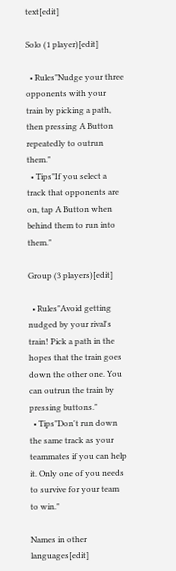text[edit]

Solo (1 player)[edit]

  • Rules"Nudge your three opponents with your train by picking a path, then pressing A Button repeatedly to outrun them."
  • Tips"If you select a track that opponents are on, tap A Button when behind them to run into them."

Group (3 players)[edit]

  • Rules"Avoid getting nudged by your rival's train! Pick a path in the hopes that the train goes down the other one. You can outrun the train by pressing buttons."
  • Tips"Don't run down the same track as your teammates if you can help it. Only one of you needs to survive for your team to win."

Names in other languages[edit]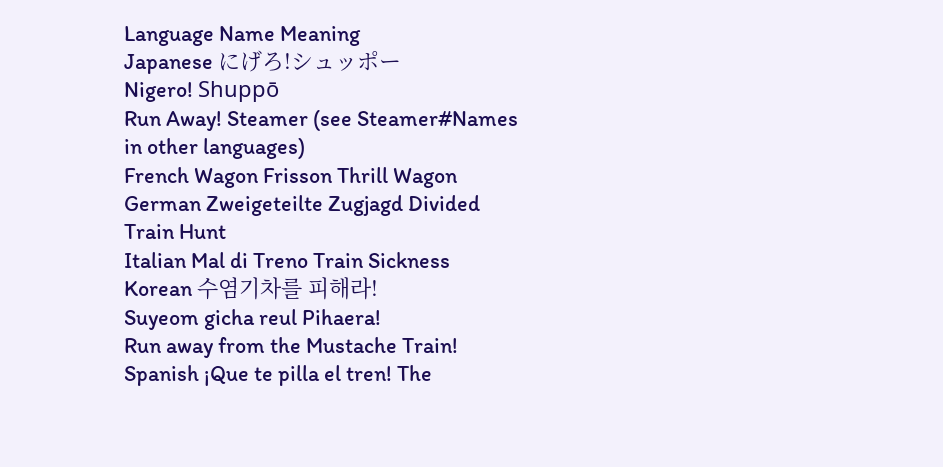Language Name Meaning
Japanese にげろ!シュッポー
Nigero! Shuppō
Run Away! Steamer (see Steamer#Names in other languages)
French Wagon Frisson Thrill Wagon
German Zweigeteilte Zugjagd Divided Train Hunt
Italian Mal di Treno Train Sickness
Korean 수염기차를 피해라!
Suyeom gicha reul Pihaera!
Run away from the Mustache Train!
Spanish ¡Que te pilla el tren! The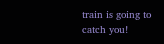train is going to catch you!